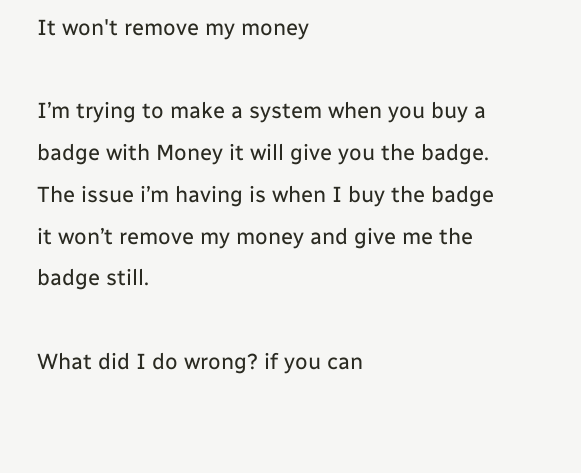It won't remove my money

I’m trying to make a system when you buy a badge with Money it will give you the badge. The issue i’m having is when I buy the badge it won’t remove my money and give me the badge still.

What did I do wrong? if you can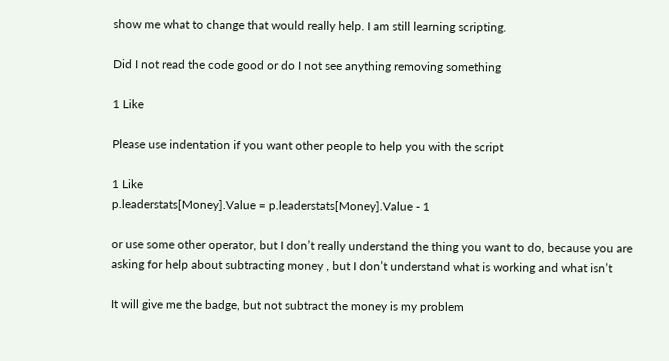show me what to change that would really help. I am still learning scripting.

Did I not read the code good or do I not see anything removing something

1 Like

Please use indentation if you want other people to help you with the script

1 Like
p.leaderstats[Money].Value = p.leaderstats[Money].Value - 1

or use some other operator, but I don’t really understand the thing you want to do, because you are asking for help about subtracting money , but I don’t understand what is working and what isn’t

It will give me the badge, but not subtract the money is my problem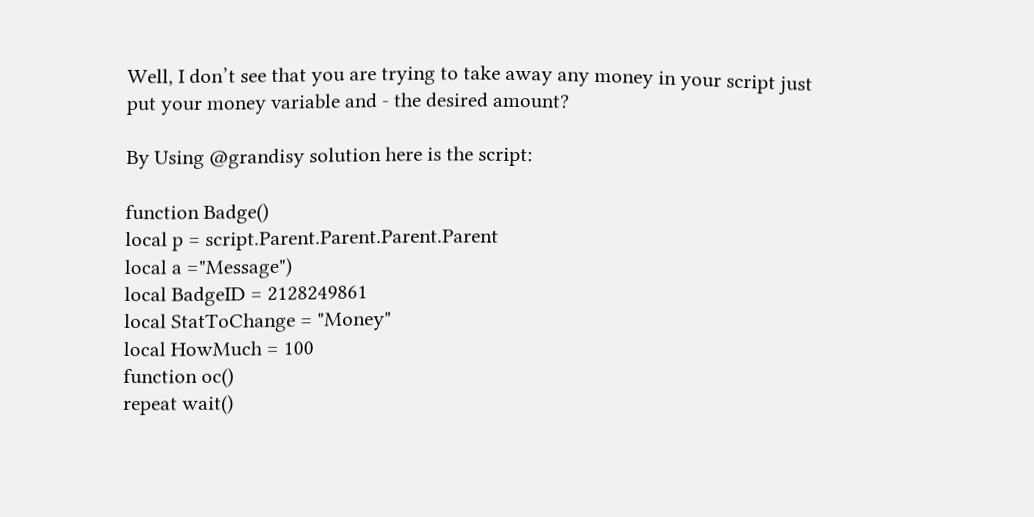Well, I don’t see that you are trying to take away any money in your script just put your money variable and - the desired amount?

By Using @grandisy solution here is the script:

function Badge()
local p = script.Parent.Parent.Parent.Parent
local a ="Message")
local BadgeID = 2128249861
local StatToChange = "Money"
local HowMuch = 100
function oc()
repeat wait()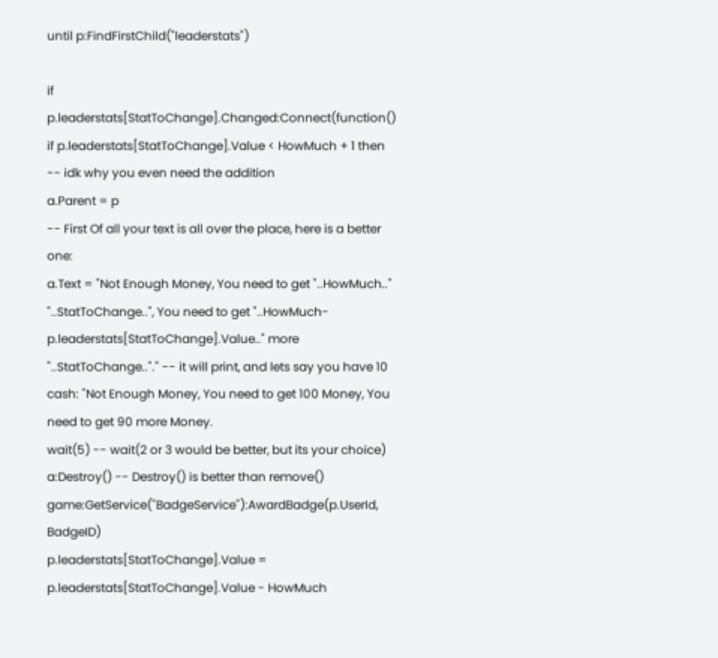until p:FindFirstChild("leaderstats")

if p.leaderstats[StatToChange].Changed:Connect(function()
if p.leaderstats[StatToChange].Value < HowMuch + 1 then -- idk why you even need the addition
a.Parent = p
-- First Of all your text is all over the place, here is a better one:
a.Text = "Not Enough Money, You need to get "..HowMuch.." "..StatToChange..", You need to get "..HowMuch-p.leaderstats[StatToChange].Value.." more "..StatToChange.."." -- it will print, and lets say you have 10 cash: "Not Enough Money, You need to get 100 Money, You need to get 90 more Money.
wait(5) -- wait(2 or 3 would be better, but its your choice)
a:Destroy() -- Destroy() is better than remove()
game:GetService("BadgeService"):AwardBadge(p.UserId, BadgeID)
p.leaderstats[StatToChange].Value = p.leaderstats[StatToChange].Value - HowMuch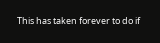This has taken forever to do if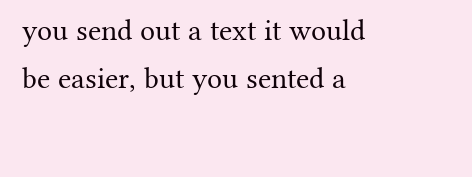you send out a text it would be easier, but you sented a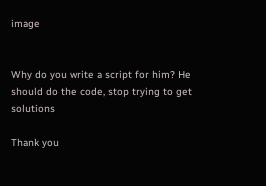image


Why do you write a script for him? He should do the code, stop trying to get solutions

Thank you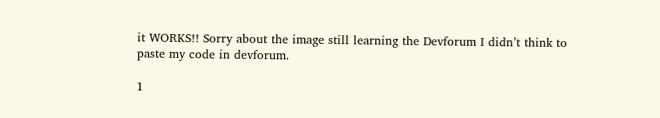it WORKS!! Sorry about the image still learning the Devforum I didn’t think to paste my code in devforum.

1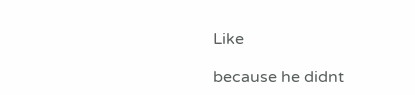Like

because he didnt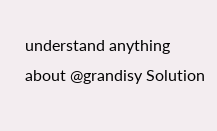understand anything about @grandisy Solution